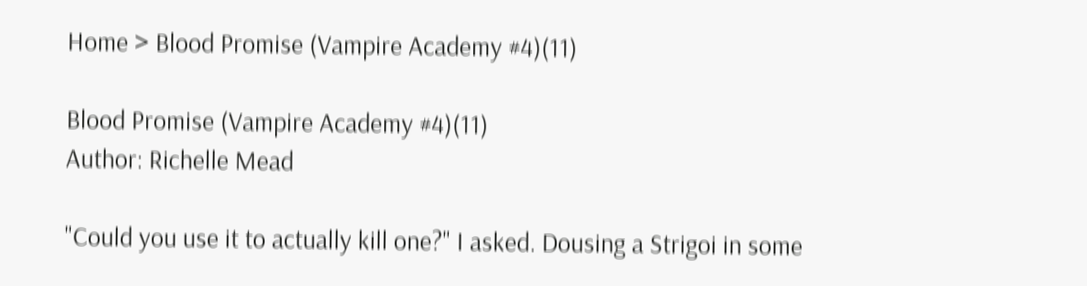Home > Blood Promise (Vampire Academy #4)(11)

Blood Promise (Vampire Academy #4)(11)
Author: Richelle Mead

"Could you use it to actually kill one?" I asked. Dousing a Strigoi in some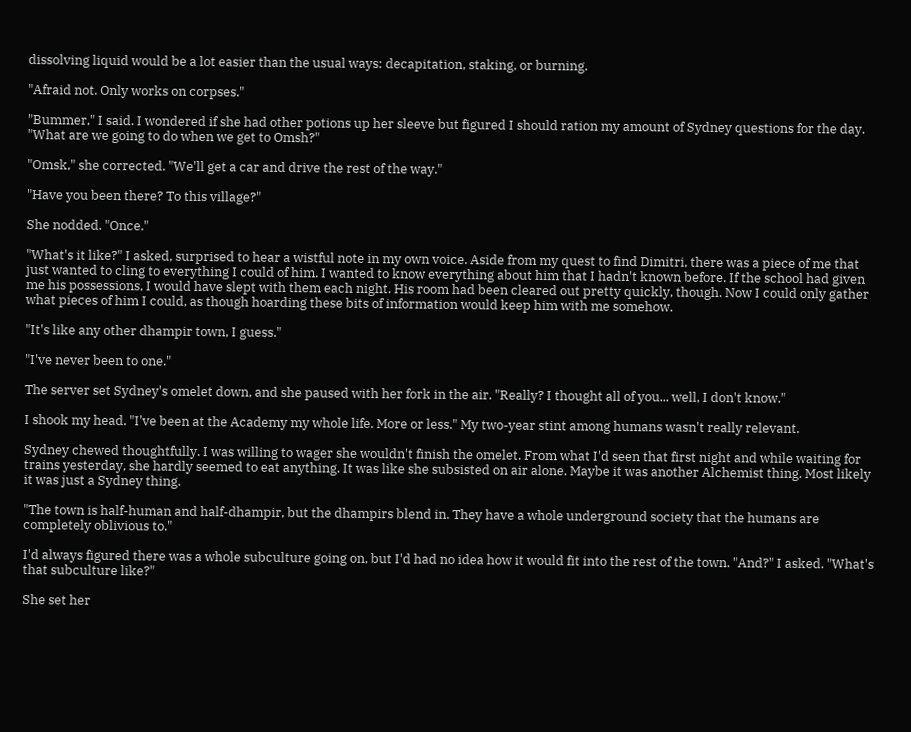dissolving liquid would be a lot easier than the usual ways: decapitation, staking, or burning.

"Afraid not. Only works on corpses."

"Bummer," I said. I wondered if she had other potions up her sleeve but figured I should ration my amount of Sydney questions for the day. "What are we going to do when we get to Omsh?"

"Omsk," she corrected. "We'll get a car and drive the rest of the way."

"Have you been there? To this village?"

She nodded. "Once."

"What's it like?" I asked, surprised to hear a wistful note in my own voice. Aside from my quest to find Dimitri, there was a piece of me that just wanted to cling to everything I could of him. I wanted to know everything about him that I hadn't known before. If the school had given me his possessions, I would have slept with them each night. His room had been cleared out pretty quickly, though. Now I could only gather what pieces of him I could, as though hoarding these bits of information would keep him with me somehow.

"It's like any other dhampir town, I guess."

"I've never been to one."

The server set Sydney's omelet down, and she paused with her fork in the air. "Really? I thought all of you... well, I don't know."

I shook my head. "I've been at the Academy my whole life. More or less." My two-year stint among humans wasn't really relevant.

Sydney chewed thoughtfully. I was willing to wager she wouldn't finish the omelet. From what I'd seen that first night and while waiting for trains yesterday, she hardly seemed to eat anything. It was like she subsisted on air alone. Maybe it was another Alchemist thing. Most likely it was just a Sydney thing.

"The town is half-human and half-dhampir, but the dhampirs blend in. They have a whole underground society that the humans are completely oblivious to."

I'd always figured there was a whole subculture going on, but I'd had no idea how it would fit into the rest of the town. "And?" I asked. "What's that subculture like?"

She set her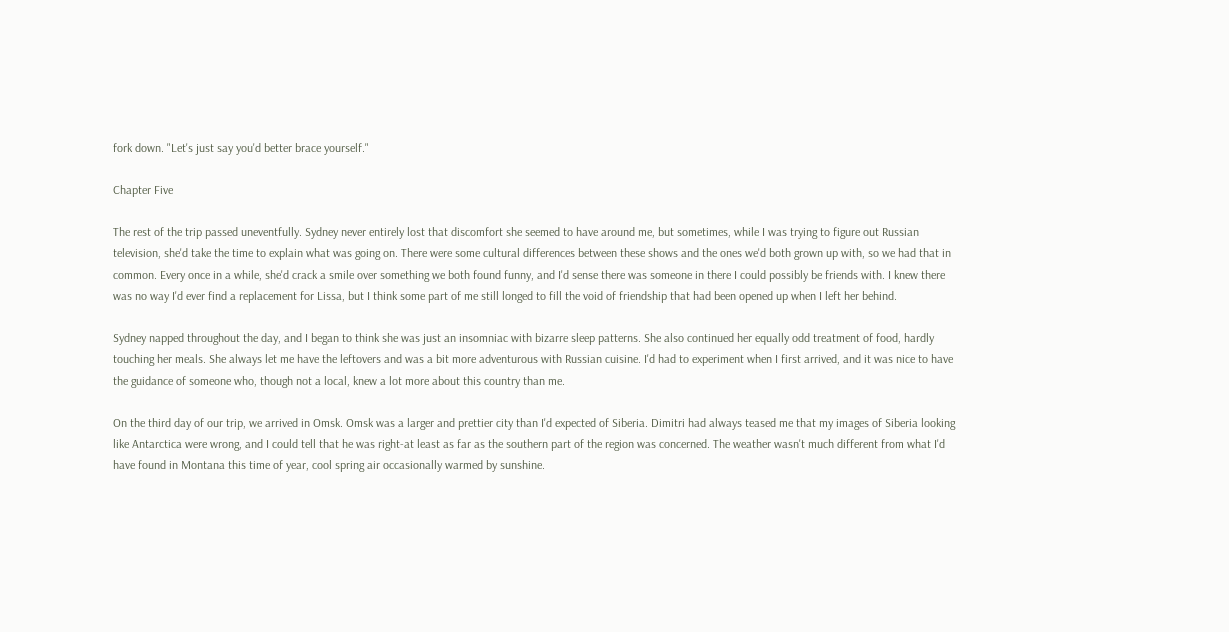fork down. "Let's just say you'd better brace yourself."

Chapter Five

The rest of the trip passed uneventfully. Sydney never entirely lost that discomfort she seemed to have around me, but sometimes, while I was trying to figure out Russian television, she'd take the time to explain what was going on. There were some cultural differences between these shows and the ones we'd both grown up with, so we had that in common. Every once in a while, she'd crack a smile over something we both found funny, and I'd sense there was someone in there I could possibly be friends with. I knew there was no way I'd ever find a replacement for Lissa, but I think some part of me still longed to fill the void of friendship that had been opened up when I left her behind.

Sydney napped throughout the day, and I began to think she was just an insomniac with bizarre sleep patterns. She also continued her equally odd treatment of food, hardly touching her meals. She always let me have the leftovers and was a bit more adventurous with Russian cuisine. I'd had to experiment when I first arrived, and it was nice to have the guidance of someone who, though not a local, knew a lot more about this country than me.

On the third day of our trip, we arrived in Omsk. Omsk was a larger and prettier city than I'd expected of Siberia. Dimitri had always teased me that my images of Siberia looking like Antarctica were wrong, and I could tell that he was right-at least as far as the southern part of the region was concerned. The weather wasn't much different from what I'd have found in Montana this time of year, cool spring air occasionally warmed by sunshine.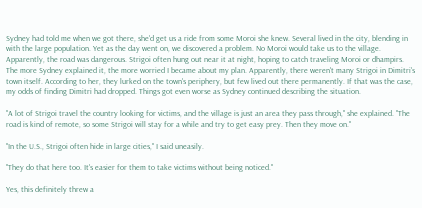Sydney had told me when we got there, she'd get us a ride from some Moroi she knew. Several lived in the city, blending in with the large population. Yet as the day went on, we discovered a problem. No Moroi would take us to the village. Apparently, the road was dangerous. Strigoi often hung out near it at night, hoping to catch traveling Moroi or dhampirs. The more Sydney explained it, the more worried I became about my plan. Apparently, there weren't many Strigoi in Dimitri's town itself. According to her, they lurked on the town's periphery, but few lived out there permanently. If that was the case, my odds of finding Dimitri had dropped. Things got even worse as Sydney continued describing the situation.

"A lot of Strigoi travel the country looking for victims, and the village is just an area they pass through," she explained. "The road is kind of remote, so some Strigoi will stay for a while and try to get easy prey. Then they move on."

"In the U.S., Strigoi often hide in large cities," I said uneasily.

"They do that here too. It's easier for them to take victims without being noticed."

Yes, this definitely threw a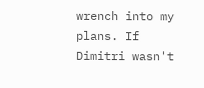wrench into my plans. If Dimitri wasn't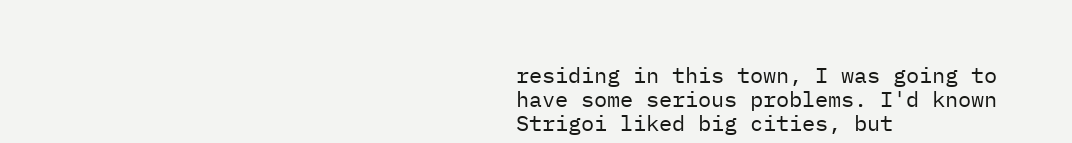residing in this town, I was going to have some serious problems. I'd known Strigoi liked big cities, but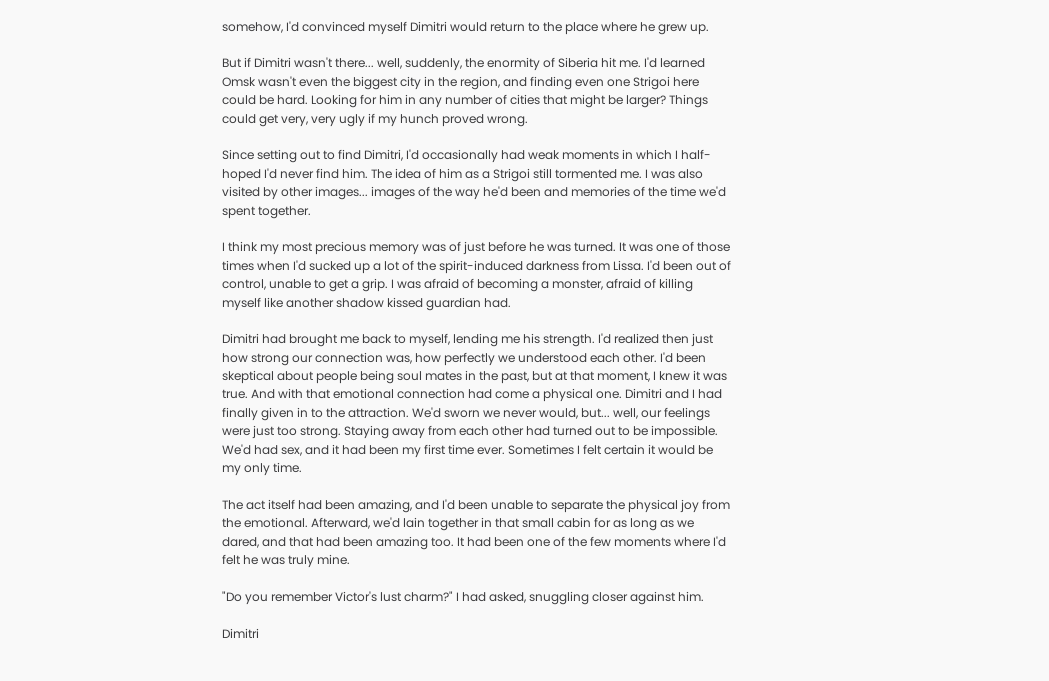somehow, I'd convinced myself Dimitri would return to the place where he grew up.

But if Dimitri wasn't there... well, suddenly, the enormity of Siberia hit me. I'd learned Omsk wasn't even the biggest city in the region, and finding even one Strigoi here could be hard. Looking for him in any number of cities that might be larger? Things could get very, very ugly if my hunch proved wrong.

Since setting out to find Dimitri, I'd occasionally had weak moments in which I half-hoped I'd never find him. The idea of him as a Strigoi still tormented me. I was also visited by other images... images of the way he'd been and memories of the time we'd spent together.

I think my most precious memory was of just before he was turned. It was one of those times when I'd sucked up a lot of the spirit-induced darkness from Lissa. I'd been out of control, unable to get a grip. I was afraid of becoming a monster, afraid of killing myself like another shadow kissed guardian had.

Dimitri had brought me back to myself, lending me his strength. I'd realized then just how strong our connection was, how perfectly we understood each other. I'd been skeptical about people being soul mates in the past, but at that moment, I knew it was true. And with that emotional connection had come a physical one. Dimitri and I had finally given in to the attraction. We'd sworn we never would, but... well, our feelings were just too strong. Staying away from each other had turned out to be impossible. We'd had sex, and it had been my first time ever. Sometimes I felt certain it would be my only time.

The act itself had been amazing, and I'd been unable to separate the physical joy from the emotional. Afterward, we'd lain together in that small cabin for as long as we dared, and that had been amazing too. It had been one of the few moments where I'd felt he was truly mine.

"Do you remember Victor's lust charm?" I had asked, snuggling closer against him.

Dimitri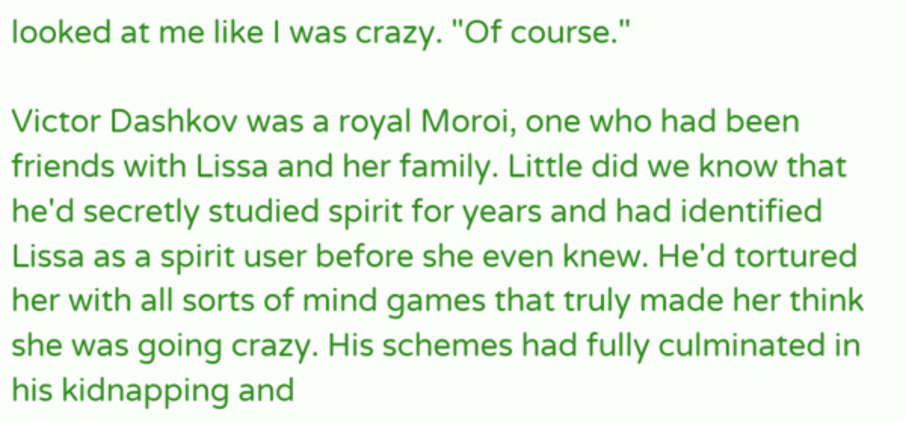looked at me like I was crazy. "Of course."

Victor Dashkov was a royal Moroi, one who had been friends with Lissa and her family. Little did we know that he'd secretly studied spirit for years and had identified Lissa as a spirit user before she even knew. He'd tortured her with all sorts of mind games that truly made her think she was going crazy. His schemes had fully culminated in his kidnapping and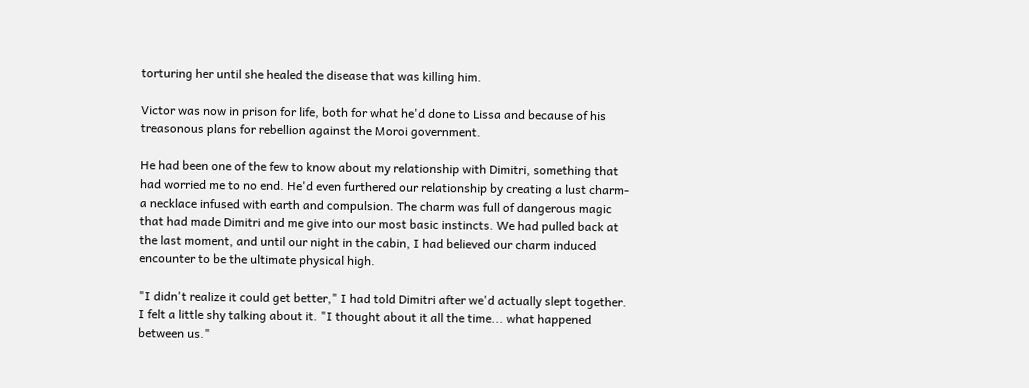torturing her until she healed the disease that was killing him.

Victor was now in prison for life, both for what he'd done to Lissa and because of his treasonous plans for rebellion against the Moroi government.

He had been one of the few to know about my relationship with Dimitri, something that had worried me to no end. He'd even furthered our relationship by creating a lust charm-a necklace infused with earth and compulsion. The charm was full of dangerous magic that had made Dimitri and me give into our most basic instincts. We had pulled back at the last moment, and until our night in the cabin, I had believed our charm induced encounter to be the ultimate physical high.

"I didn't realize it could get better," I had told Dimitri after we'd actually slept together. I felt a little shy talking about it. "I thought about it all the time... what happened between us."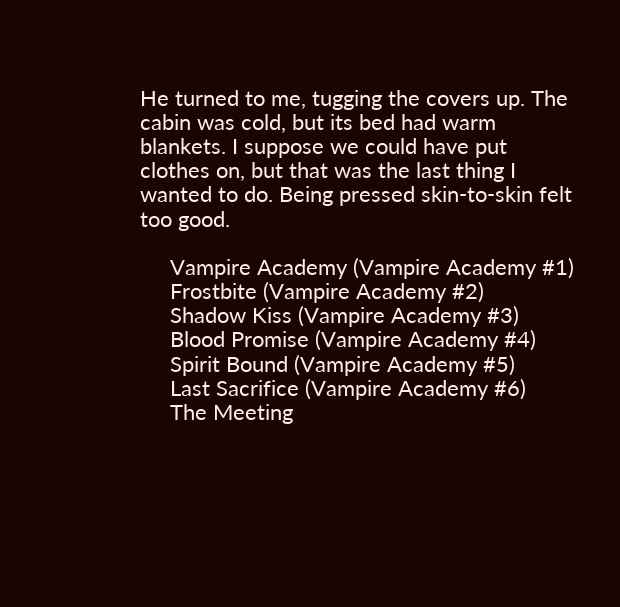He turned to me, tugging the covers up. The cabin was cold, but its bed had warm blankets. I suppose we could have put clothes on, but that was the last thing I wanted to do. Being pressed skin-to-skin felt too good.

     Vampire Academy (Vampire Academy #1)
     Frostbite (Vampire Academy #2)
     Shadow Kiss (Vampire Academy #3)
     Blood Promise (Vampire Academy #4)
     Spirit Bound (Vampire Academy #5)
     Last Sacrifice (Vampire Academy #6)
     The Meeting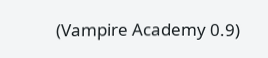(Vampire Academy 0.9)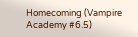Homecoming (Vampire Academy #6.5)